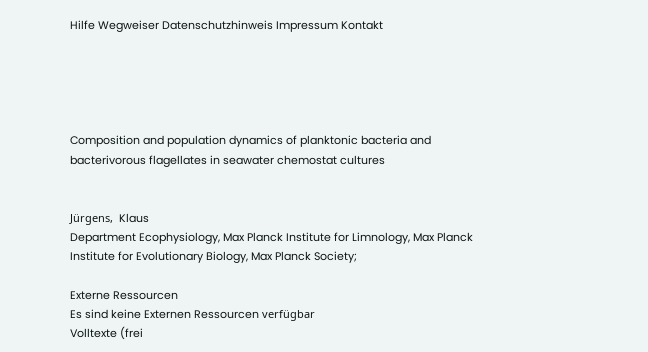Hilfe Wegweiser Datenschutzhinweis Impressum Kontakt





Composition and population dynamics of planktonic bacteria and bacterivorous flagellates in seawater chemostat cultures


Jürgens,  Klaus
Department Ecophysiology, Max Planck Institute for Limnology, Max Planck Institute for Evolutionary Biology, Max Planck Society;

Externe Ressourcen
Es sind keine Externen Ressourcen verfügbar
Volltexte (frei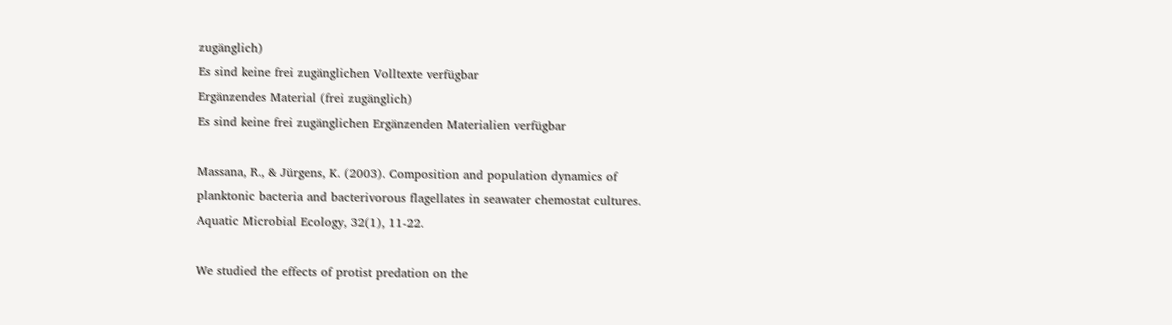zugänglich)
Es sind keine frei zugänglichen Volltexte verfügbar
Ergänzendes Material (frei zugänglich)
Es sind keine frei zugänglichen Ergänzenden Materialien verfügbar

Massana, R., & Jürgens, K. (2003). Composition and population dynamics of planktonic bacteria and bacterivorous flagellates in seawater chemostat cultures. Aquatic Microbial Ecology, 32(1), 11-22.

We studied the effects of protist predation on the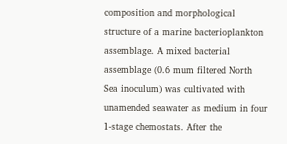composition and morphological structure of a marine bacterioplankton assemblage. A mixed bacterial assemblage (0.6 mum filtered North Sea inoculum) was cultivated with unamended seawater as medium in four 1-stage chemostats. After the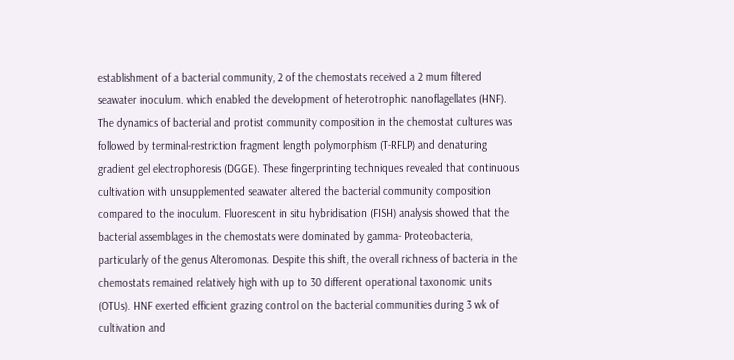establishment of a bacterial community, 2 of the chemostats received a 2 mum filtered seawater inoculum. which enabled the development of heterotrophic nanoflagellates (HNF). The dynamics of bacterial and protist community composition in the chemostat cultures was followed by terminal-restriction fragment length polymorphism (T-RFLP) and denaturing gradient gel electrophoresis (DGGE). These fingerprinting techniques revealed that continuous cultivation with unsupplemented seawater altered the bacterial community composition compared to the inoculum. Fluorescent in situ hybridisation (FISH) analysis showed that the bacterial assemblages in the chemostats were dominated by gamma- Proteobacteria, particularly of the genus Alteromonas. Despite this shift, the overall richness of bacteria in the chemostats remained relatively high with up to 30 different operational taxonomic units (OTUs). HNF exerted efficient grazing control on the bacterial communities during 3 wk of cultivation and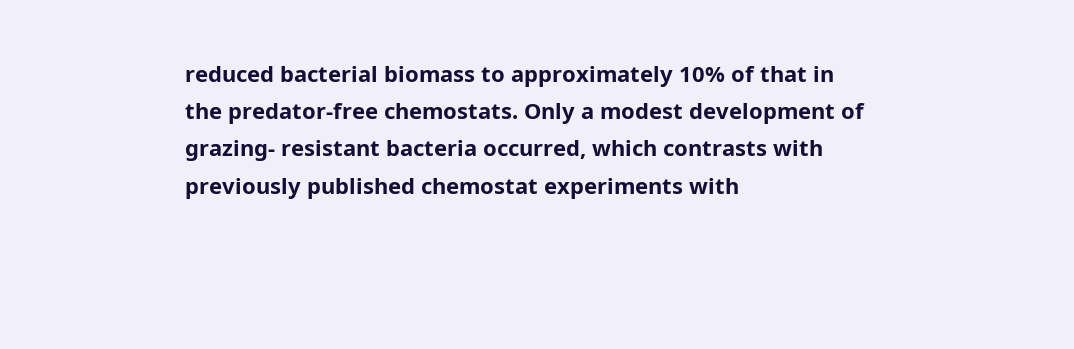reduced bacterial biomass to approximately 10% of that in the predator-free chemostats. Only a modest development of grazing- resistant bacteria occurred, which contrasts with previously published chemostat experiments with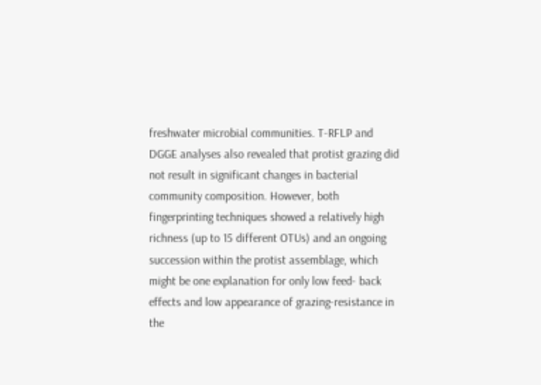freshwater microbial communities. T-RFLP and DGGE analyses also revealed that protist grazing did not result in significant changes in bacterial community composition. However, both fingerprinting techniques showed a relatively high richness (up to 15 different OTUs) and an ongoing succession within the protist assemblage, which might be one explanation for only low feed- back effects and low appearance of grazing-resistance in the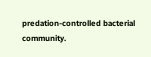predation-controlled bacterial community.